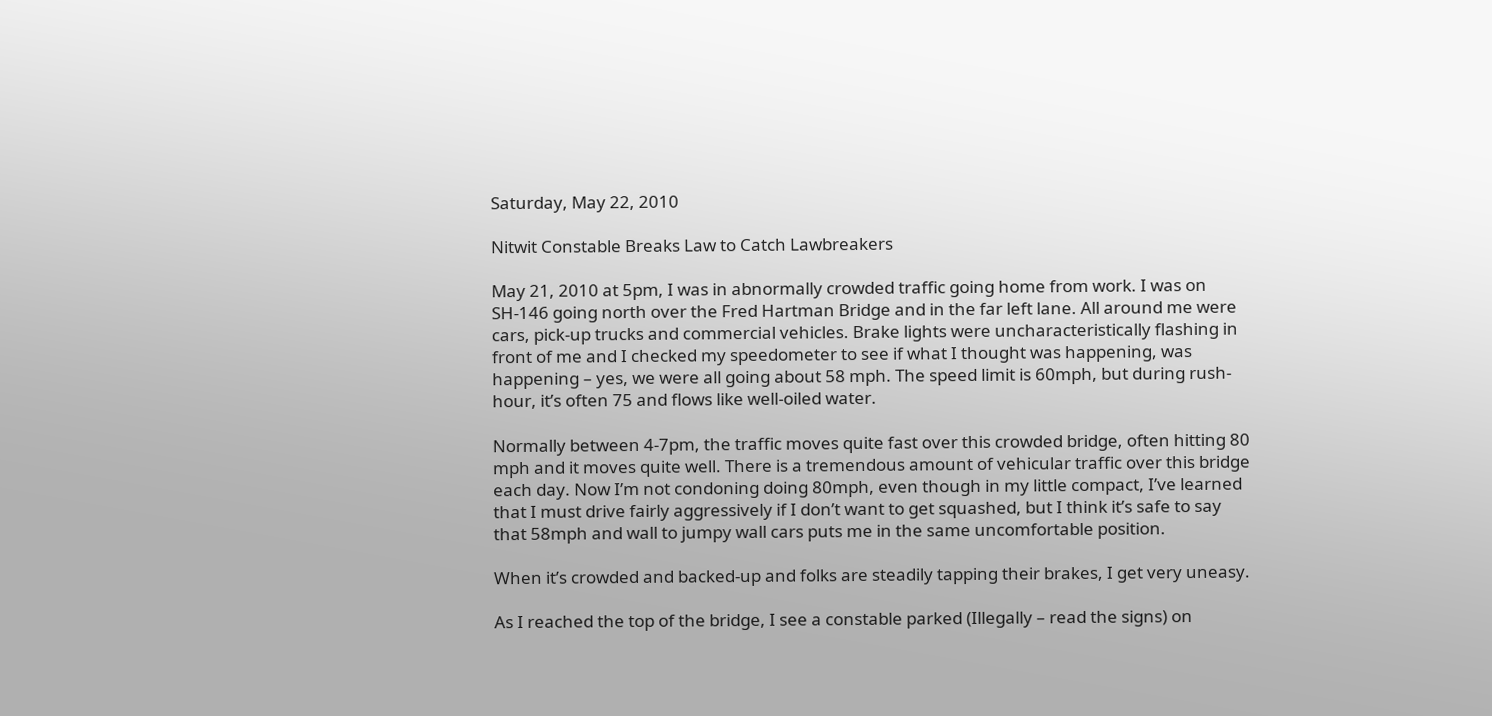Saturday, May 22, 2010

Nitwit Constable Breaks Law to Catch Lawbreakers

May 21, 2010 at 5pm, I was in abnormally crowded traffic going home from work. I was on SH-146 going north over the Fred Hartman Bridge and in the far left lane. All around me were cars, pick-up trucks and commercial vehicles. Brake lights were uncharacteristically flashing in front of me and I checked my speedometer to see if what I thought was happening, was happening – yes, we were all going about 58 mph. The speed limit is 60mph, but during rush-hour, it’s often 75 and flows like well-oiled water.

Normally between 4-7pm, the traffic moves quite fast over this crowded bridge, often hitting 80 mph and it moves quite well. There is a tremendous amount of vehicular traffic over this bridge each day. Now I’m not condoning doing 80mph, even though in my little compact, I’ve learned that I must drive fairly aggressively if I don’t want to get squashed, but I think it’s safe to say that 58mph and wall to jumpy wall cars puts me in the same uncomfortable position.

When it’s crowded and backed-up and folks are steadily tapping their brakes, I get very uneasy.

As I reached the top of the bridge, I see a constable parked (Illegally – read the signs) on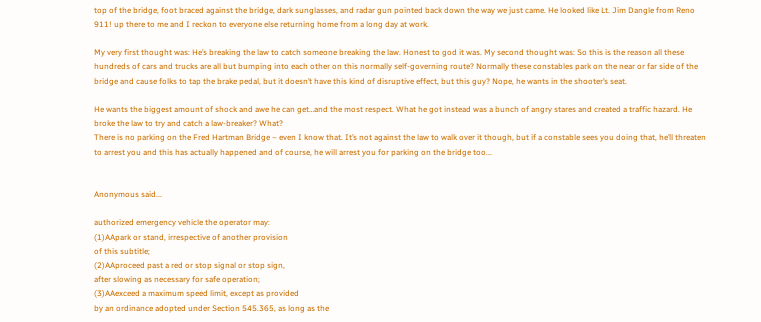top of the bridge, foot braced against the bridge, dark sunglasses, and radar gun pointed back down the way we just came. He looked like Lt. Jim Dangle from Reno 911! up there to me and I reckon to everyone else returning home from a long day at work.

My very first thought was: He’s breaking the law to catch someone breaking the law. Honest to god it was. My second thought was: So this is the reason all these hundreds of cars and trucks are all but bumping into each other on this normally self-governing route? Normally these constables park on the near or far side of the bridge and cause folks to tap the brake pedal, but it doesn’t have this kind of disruptive effect, but this guy? Nope, he wants in the shooter’s seat.

He wants the biggest amount of shock and awe he can get…and the most respect. What he got instead was a bunch of angry stares and created a traffic hazard. He broke the law to try and catch a law-breaker? What?
There is no parking on the Fred Hartman Bridge – even I know that. It’s not against the law to walk over it though, but if a constable sees you doing that, he’ll threaten to arrest you and this has actually happened and of course, he will arrest you for parking on the bridge too...


Anonymous said...

authorized emergency vehicle the operator may:
(1)AApark or stand, irrespective of another provision
of this subtitle;
(2)AAproceed past a red or stop signal or stop sign,
after slowing as necessary for safe operation;
(3)AAexceed a maximum speed limit, except as provided
by an ordinance adopted under Section 545.365, as long as the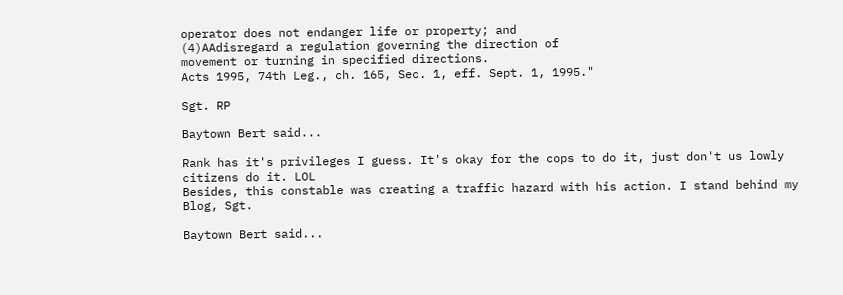operator does not endanger life or property; and
(4)AAdisregard a regulation governing the direction of
movement or turning in specified directions.
Acts 1995, 74th Leg., ch. 165, Sec. 1, eff. Sept. 1, 1995."

Sgt. RP

Baytown Bert said...

Rank has it's privileges I guess. It's okay for the cops to do it, just don't us lowly citizens do it. LOL
Besides, this constable was creating a traffic hazard with his action. I stand behind my Blog, Sgt.

Baytown Bert said...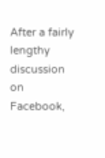After a fairly lengthy discussion on Facebook,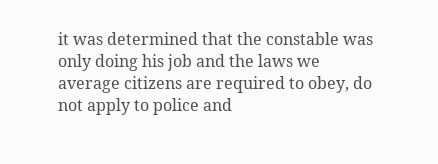it was determined that the constable was only doing his job and the laws we average citizens are required to obey, do not apply to police and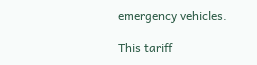emergency vehicles.

This tariff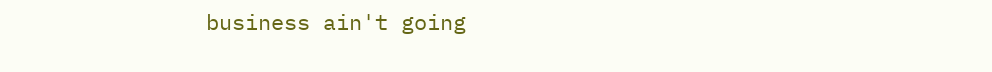business ain't going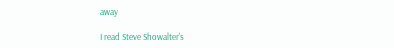away

I read Steve Showalter's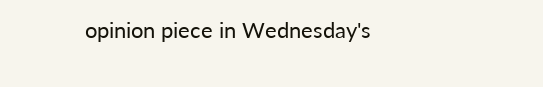opinion piece in Wednesday's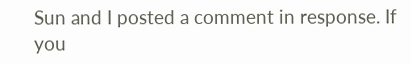Sun and I posted a comment in response. If you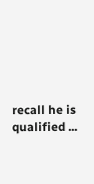recall he is qualified ...